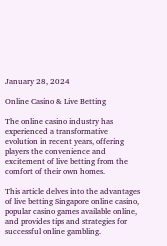January 28, 2024

Online Casino & Live Betting

The online casino industry has experienced a transformative evolution in recent years, offering players the convenience and excitement of live betting from the comfort of their own homes.

This article delves into the advantages of live betting Singapore online casino, popular casino games available online, and provides tips and strategies for successful online gambling.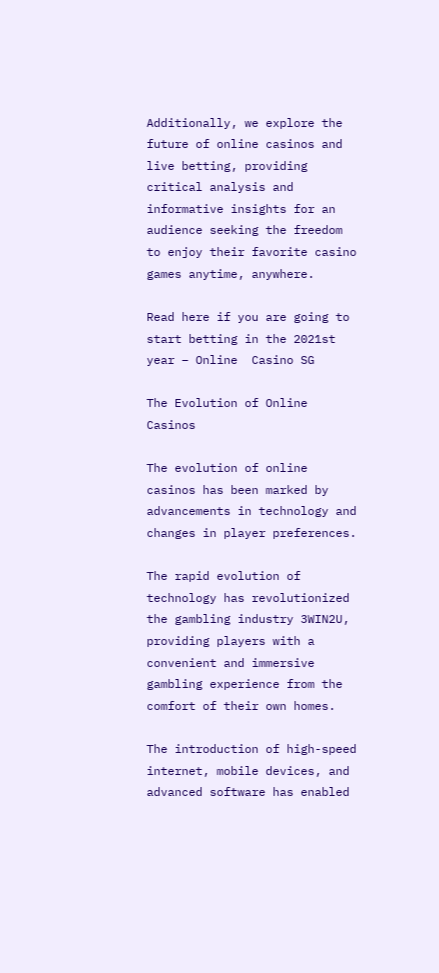Additionally, we explore the future of online casinos and live betting, providing critical analysis and informative insights for an audience seeking the freedom to enjoy their favorite casino games anytime, anywhere.

Read here if you are going to start betting in the 2021st year – Online  Casino SG

The Evolution of Online Casinos

The evolution of online casinos has been marked by advancements in technology and changes in player preferences.

The rapid evolution of technology has revolutionized the gambling industry 3WIN2U, providing players with a convenient and immersive gambling experience from the comfort of their own homes.

The introduction of high-speed internet, mobile devices, and advanced software has enabled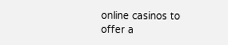online casinos to offer a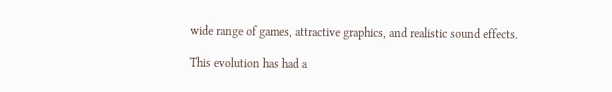wide range of games, attractive graphics, and realistic sound effects.

This evolution has had a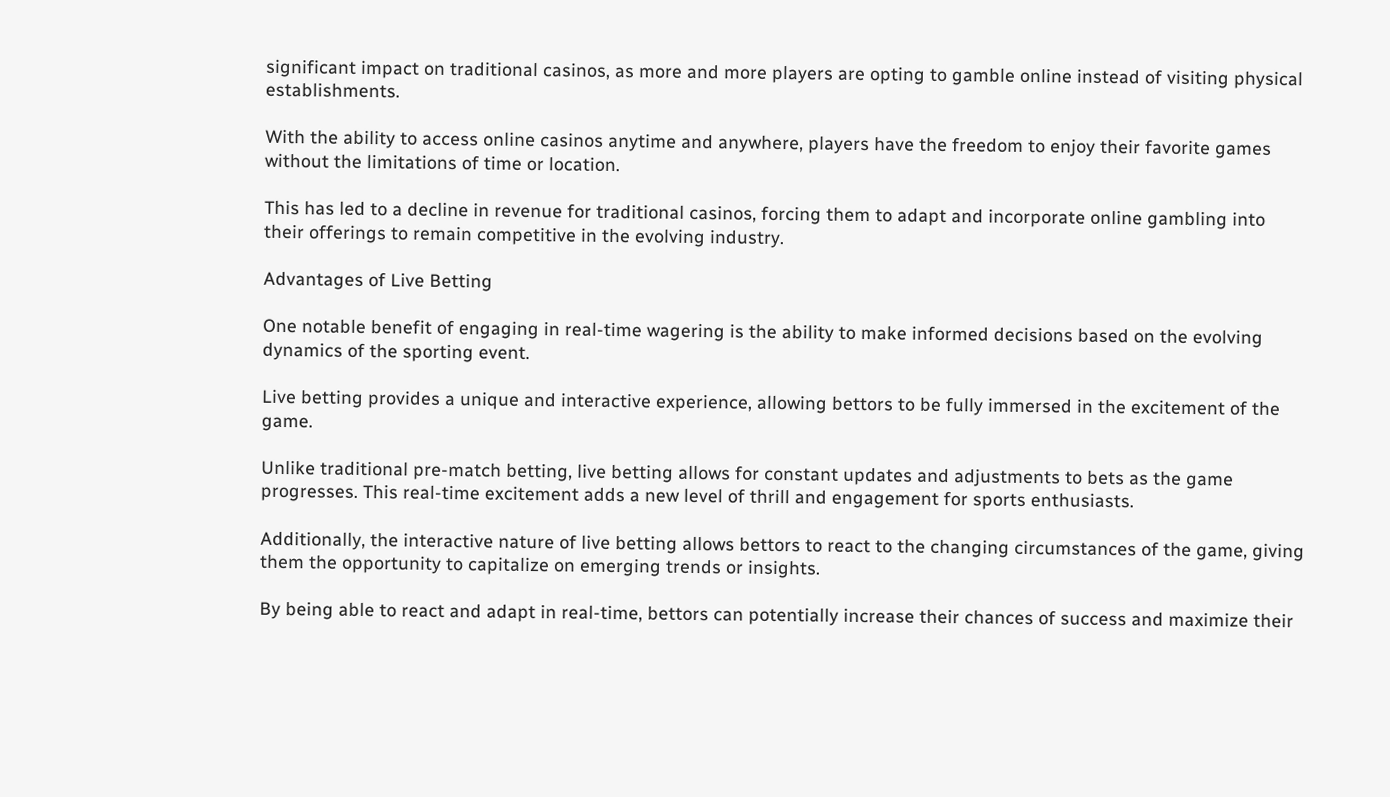significant impact on traditional casinos, as more and more players are opting to gamble online instead of visiting physical establishments.

With the ability to access online casinos anytime and anywhere, players have the freedom to enjoy their favorite games without the limitations of time or location.

This has led to a decline in revenue for traditional casinos, forcing them to adapt and incorporate online gambling into their offerings to remain competitive in the evolving industry.

Advantages of Live Betting

One notable benefit of engaging in real-time wagering is the ability to make informed decisions based on the evolving dynamics of the sporting event.

Live betting provides a unique and interactive experience, allowing bettors to be fully immersed in the excitement of the game.

Unlike traditional pre-match betting, live betting allows for constant updates and adjustments to bets as the game progresses. This real-time excitement adds a new level of thrill and engagement for sports enthusiasts.

Additionally, the interactive nature of live betting allows bettors to react to the changing circumstances of the game, giving them the opportunity to capitalize on emerging trends or insights.

By being able to react and adapt in real-time, bettors can potentially increase their chances of success and maximize their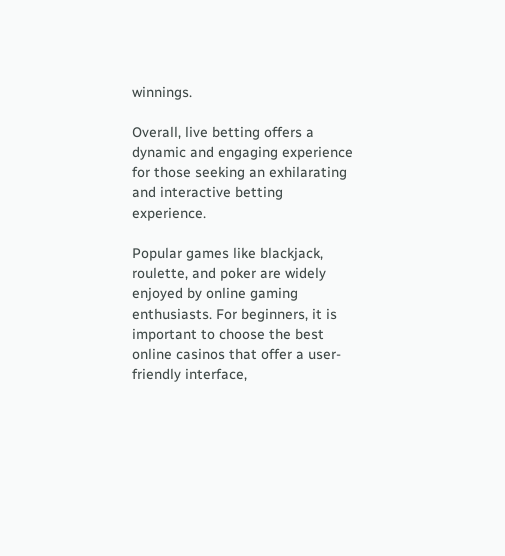winnings.

Overall, live betting offers a dynamic and engaging experience for those seeking an exhilarating and interactive betting experience.

Popular games like blackjack, roulette, and poker are widely enjoyed by online gaming enthusiasts. For beginners, it is important to choose the best online casinos that offer a user-friendly interface,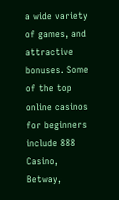a wide variety of games, and attractive bonuses. Some of the top online casinos for beginners include 888 Casino, Betway,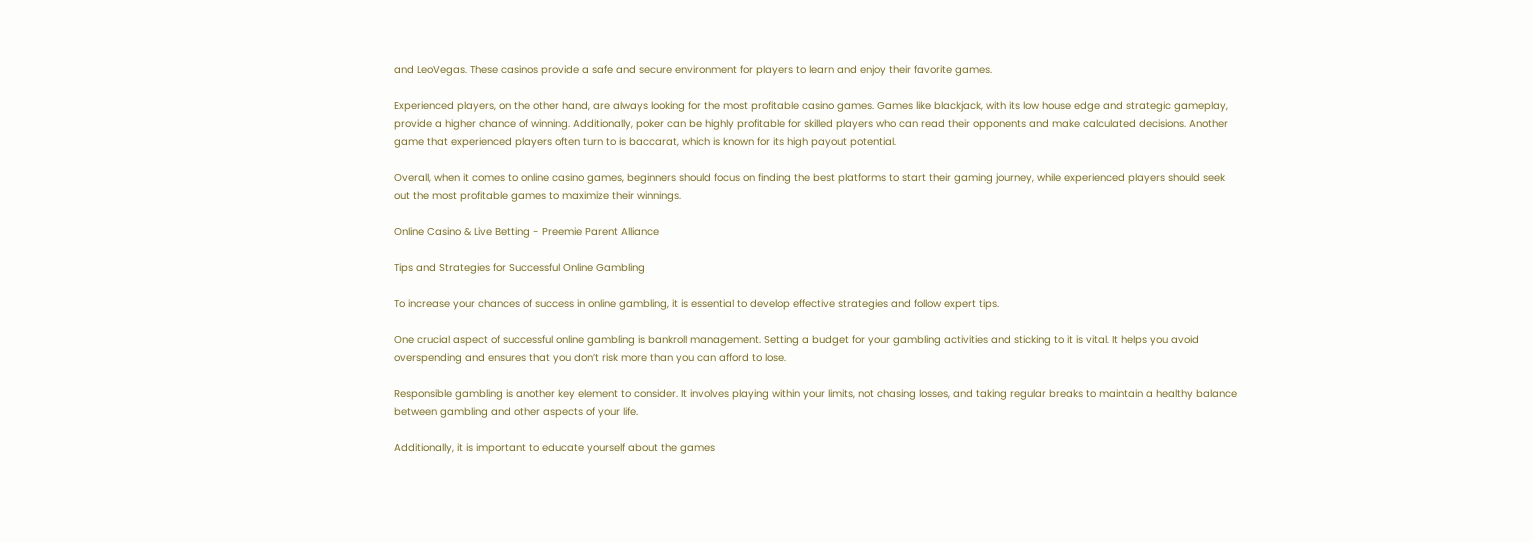and LeoVegas. These casinos provide a safe and secure environment for players to learn and enjoy their favorite games.

Experienced players, on the other hand, are always looking for the most profitable casino games. Games like blackjack, with its low house edge and strategic gameplay, provide a higher chance of winning. Additionally, poker can be highly profitable for skilled players who can read their opponents and make calculated decisions. Another game that experienced players often turn to is baccarat, which is known for its high payout potential.

Overall, when it comes to online casino games, beginners should focus on finding the best platforms to start their gaming journey, while experienced players should seek out the most profitable games to maximize their winnings.

Online Casino & Live Betting - Preemie Parent Alliance

Tips and Strategies for Successful Online Gambling

To increase your chances of success in online gambling, it is essential to develop effective strategies and follow expert tips.

One crucial aspect of successful online gambling is bankroll management. Setting a budget for your gambling activities and sticking to it is vital. It helps you avoid overspending and ensures that you don’t risk more than you can afford to lose.

Responsible gambling is another key element to consider. It involves playing within your limits, not chasing losses, and taking regular breaks to maintain a healthy balance between gambling and other aspects of your life.

Additionally, it is important to educate yourself about the games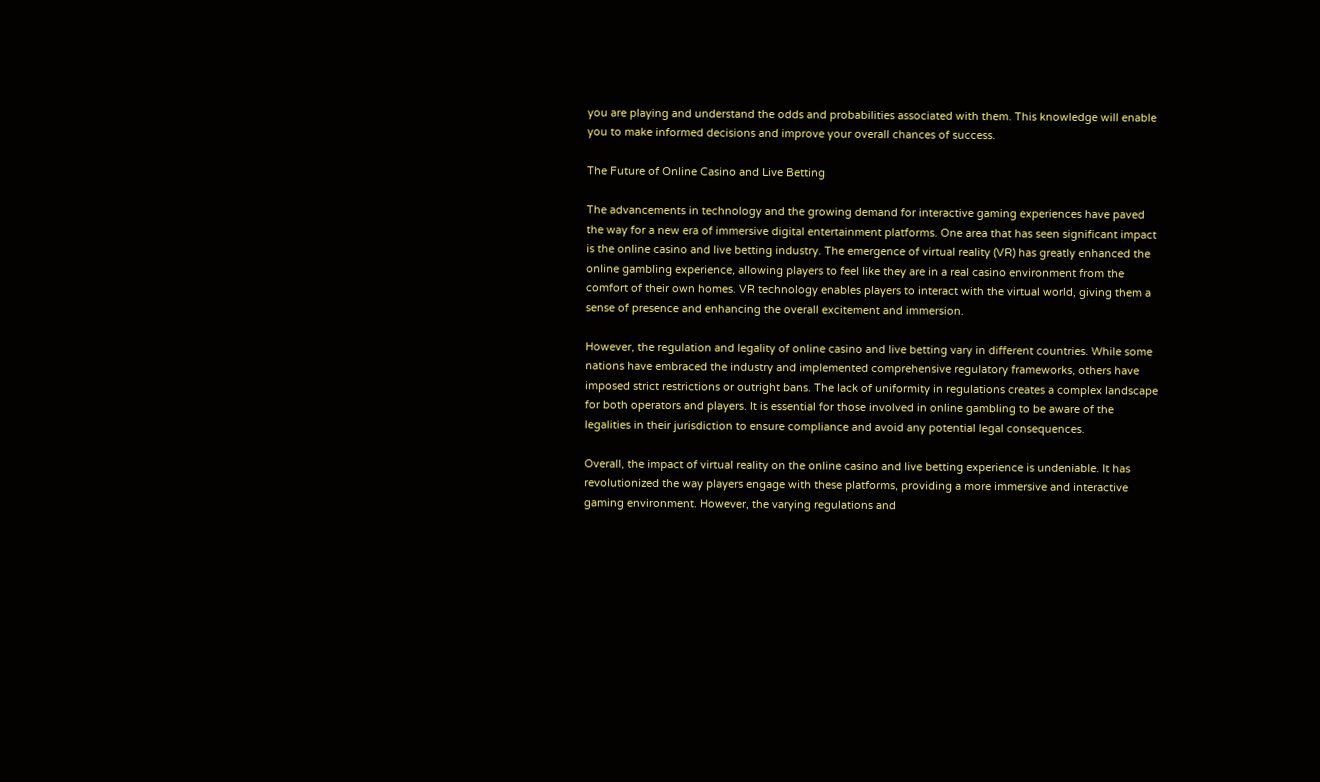you are playing and understand the odds and probabilities associated with them. This knowledge will enable you to make informed decisions and improve your overall chances of success.

The Future of Online Casino and Live Betting

The advancements in technology and the growing demand for interactive gaming experiences have paved the way for a new era of immersive digital entertainment platforms. One area that has seen significant impact is the online casino and live betting industry. The emergence of virtual reality (VR) has greatly enhanced the online gambling experience, allowing players to feel like they are in a real casino environment from the comfort of their own homes. VR technology enables players to interact with the virtual world, giving them a sense of presence and enhancing the overall excitement and immersion.

However, the regulation and legality of online casino and live betting vary in different countries. While some nations have embraced the industry and implemented comprehensive regulatory frameworks, others have imposed strict restrictions or outright bans. The lack of uniformity in regulations creates a complex landscape for both operators and players. It is essential for those involved in online gambling to be aware of the legalities in their jurisdiction to ensure compliance and avoid any potential legal consequences.

Overall, the impact of virtual reality on the online casino and live betting experience is undeniable. It has revolutionized the way players engage with these platforms, providing a more immersive and interactive gaming environment. However, the varying regulations and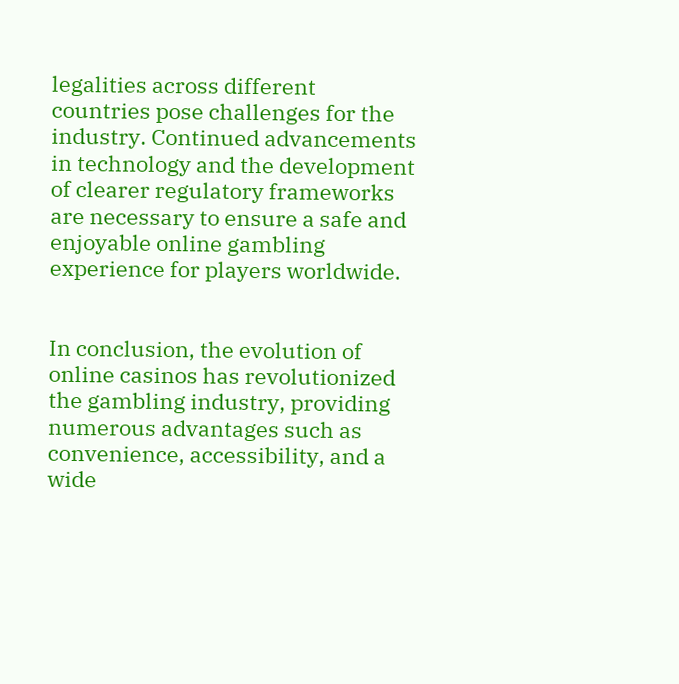legalities across different countries pose challenges for the industry. Continued advancements in technology and the development of clearer regulatory frameworks are necessary to ensure a safe and enjoyable online gambling experience for players worldwide.


In conclusion, the evolution of online casinos has revolutionized the gambling industry, providing numerous advantages such as convenience, accessibility, and a wide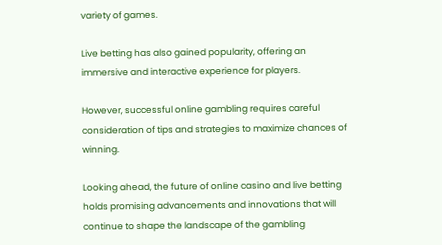variety of games.

Live betting has also gained popularity, offering an immersive and interactive experience for players.

However, successful online gambling requires careful consideration of tips and strategies to maximize chances of winning.

Looking ahead, the future of online casino and live betting holds promising advancements and innovations that will continue to shape the landscape of the gambling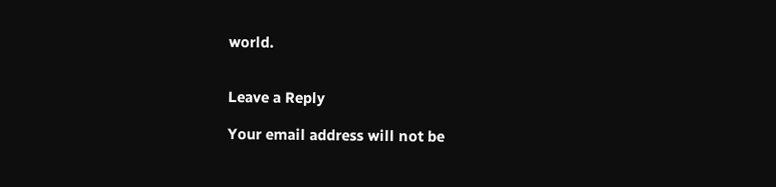world.


Leave a Reply

Your email address will not be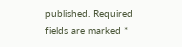published. Required fields are marked *